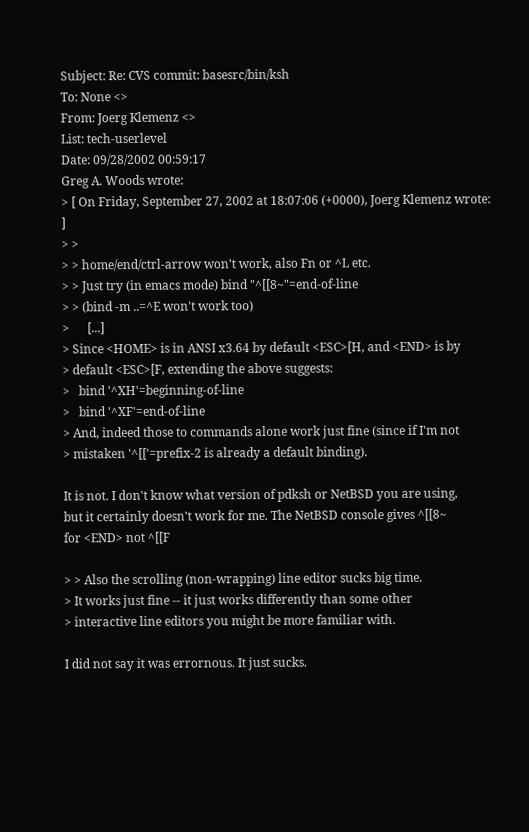Subject: Re: CVS commit: basesrc/bin/ksh
To: None <>
From: Joerg Klemenz <>
List: tech-userlevel
Date: 09/28/2002 00:59:17
Greg A. Woods wrote:
> [ On Friday, September 27, 2002 at 18:07:06 (+0000), Joerg Klemenz wrote: ]
> >
> > home/end/ctrl-arrow won't work, also Fn or ^L etc.
> > Just try (in emacs mode) bind "^[[8~"=end-of-line
> > (bind -m ..=^E won't work too)
>      [...]
> Since <HOME> is in ANSI x3.64 by default <ESC>[H, and <END> is by
> default <ESC>[F, extending the above suggests:
>   bind '^XH'=beginning-of-line
>   bind '^XF'=end-of-line
> And, indeed those to commands alone work just fine (since if I'm not
> mistaken '^[['=prefix-2 is already a default binding).

It is not. I don't know what version of pdksh or NetBSD you are using,
but it certainly doesn't work for me. The NetBSD console gives ^[[8~
for <END> not ^[[F

> > Also the scrolling (non-wrapping) line editor sucks big time.
> It works just fine -- it just works differently than some other
> interactive line editors you might be more familiar with.

I did not say it was errornous. It just sucks.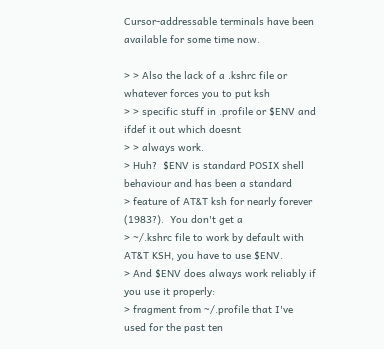Cursor-addressable terminals have been available for some time now.

> > Also the lack of a .kshrc file or whatever forces you to put ksh
> > specific stuff in .profile or $ENV and ifdef it out which doesnt
> > always work.
> Huh?  $ENV is standard POSIX shell behaviour and has been a standard
> feature of AT&T ksh for nearly forever (1983?).  You don't get a
> ~/.kshrc file to work by default with AT&T KSH, you have to use $ENV.
> And $ENV does always work reliably if you use it properly:
> fragment from ~/.profile that I've used for the past ten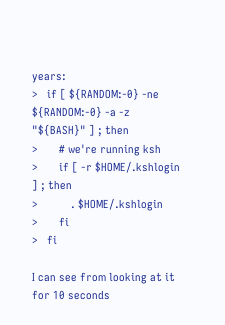years:
>   if [ ${RANDOM:-0} -ne ${RANDOM:-0} -a -z "${BASH}" ] ; then
>       # we're running ksh
>       if [ -r $HOME/.kshlogin ] ; then
>           . $HOME/.kshlogin
>       fi
>   fi

I can see from looking at it for 10 seconds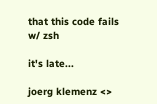that this code fails w/ zsh

it's late...

joerg klemenz <>